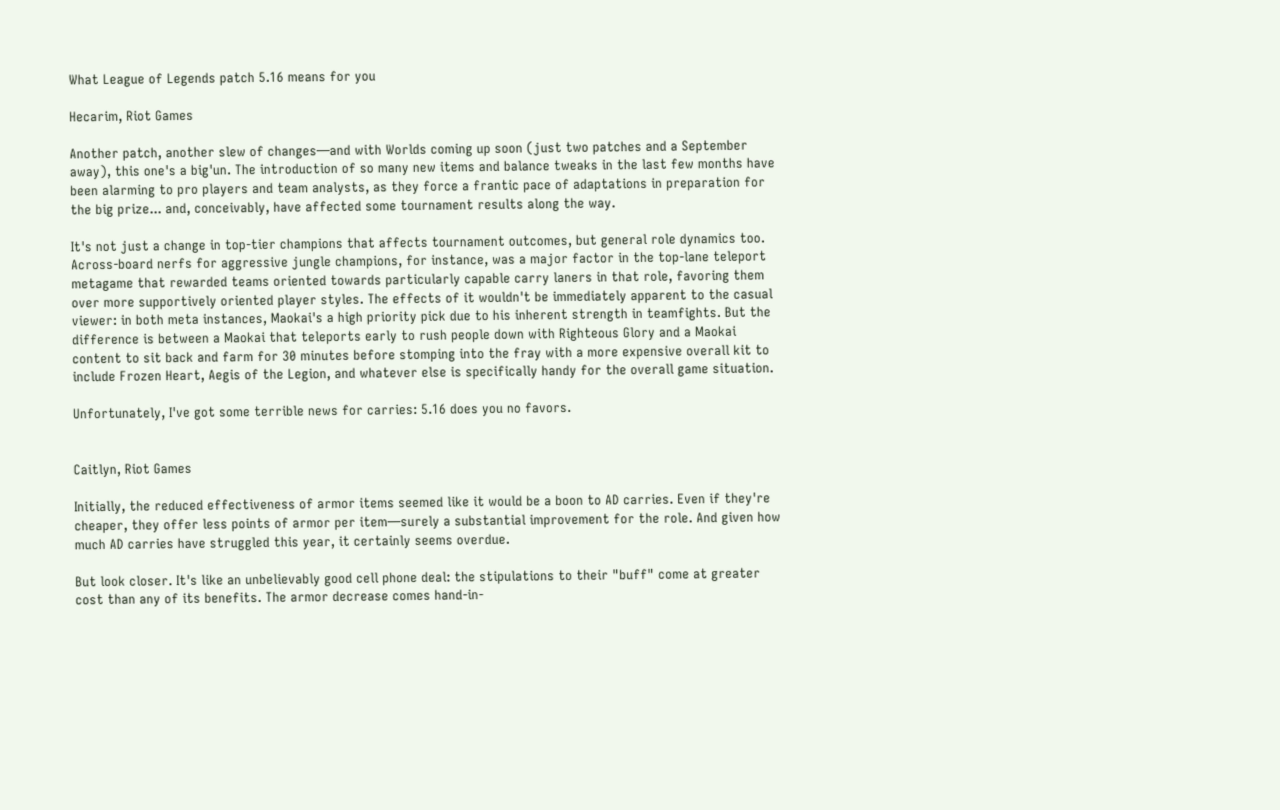What League of Legends patch 5.16 means for you

Hecarim, Riot Games

Another patch, another slew of changes—and with Worlds coming up soon (just two patches and a September away), this one's a big'un. The introduction of so many new items and balance tweaks in the last few months have been alarming to pro players and team analysts, as they force a frantic pace of adaptations in preparation for the big prize... and, conceivably, have affected some tournament results along the way.

It's not just a change in top-tier champions that affects tournament outcomes, but general role dynamics too. Across-board nerfs for aggressive jungle champions, for instance, was a major factor in the top-lane teleport metagame that rewarded teams oriented towards particularly capable carry laners in that role, favoring them over more supportively oriented player styles. The effects of it wouldn't be immediately apparent to the casual viewer: in both meta instances, Maokai's a high priority pick due to his inherent strength in teamfights. But the difference is between a Maokai that teleports early to rush people down with Righteous Glory and a Maokai content to sit back and farm for 30 minutes before stomping into the fray with a more expensive overall kit to include Frozen Heart, Aegis of the Legion, and whatever else is specifically handy for the overall game situation.

Unfortunately, I've got some terrible news for carries: 5.16 does you no favors.


Caitlyn, Riot Games

Initially, the reduced effectiveness of armor items seemed like it would be a boon to AD carries. Even if they're cheaper, they offer less points of armor per item—surely a substantial improvement for the role. And given how much AD carries have struggled this year, it certainly seems overdue.

But look closer. It's like an unbelievably good cell phone deal: the stipulations to their "buff" come at greater cost than any of its benefits. The armor decrease comes hand-in-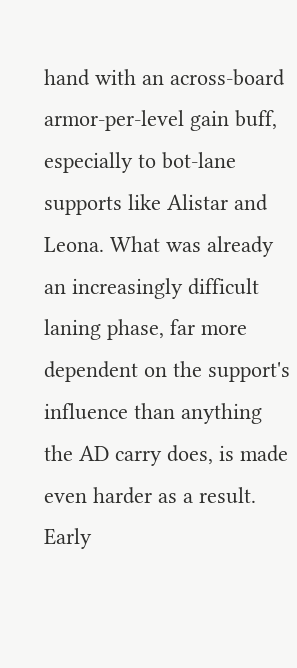hand with an across-board armor-per-level gain buff, especially to bot-lane supports like Alistar and Leona. What was already an increasingly difficult laning phase, far more dependent on the support's influence than anything the AD carry does, is made even harder as a result. Early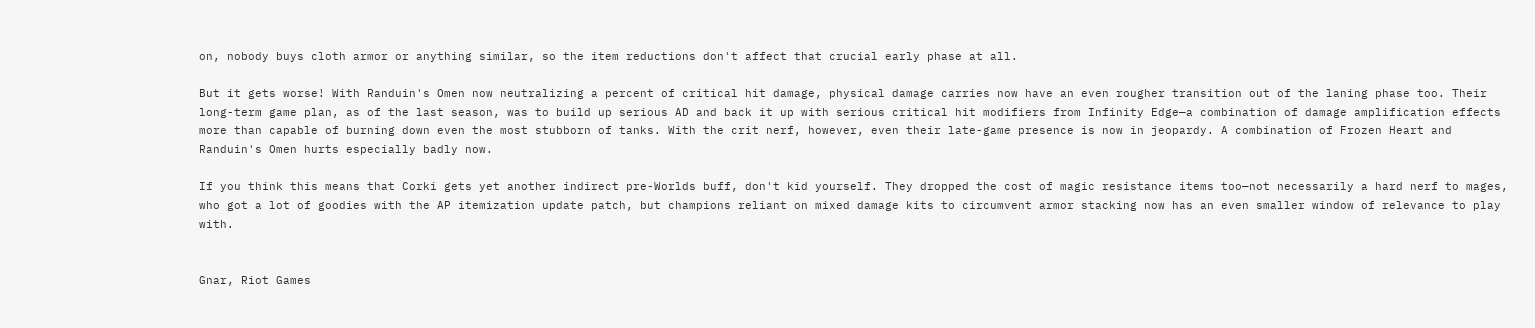on, nobody buys cloth armor or anything similar, so the item reductions don't affect that crucial early phase at all.

But it gets worse! With Randuin's Omen now neutralizing a percent of critical hit damage, physical damage carries now have an even rougher transition out of the laning phase too. Their long-term game plan, as of the last season, was to build up serious AD and back it up with serious critical hit modifiers from Infinity Edge—a combination of damage amplification effects more than capable of burning down even the most stubborn of tanks. With the crit nerf, however, even their late-game presence is now in jeopardy. A combination of Frozen Heart and Randuin's Omen hurts especially badly now.

If you think this means that Corki gets yet another indirect pre-Worlds buff, don't kid yourself. They dropped the cost of magic resistance items too—not necessarily a hard nerf to mages, who got a lot of goodies with the AP itemization update patch, but champions reliant on mixed damage kits to circumvent armor stacking now has an even smaller window of relevance to play with.


Gnar, Riot Games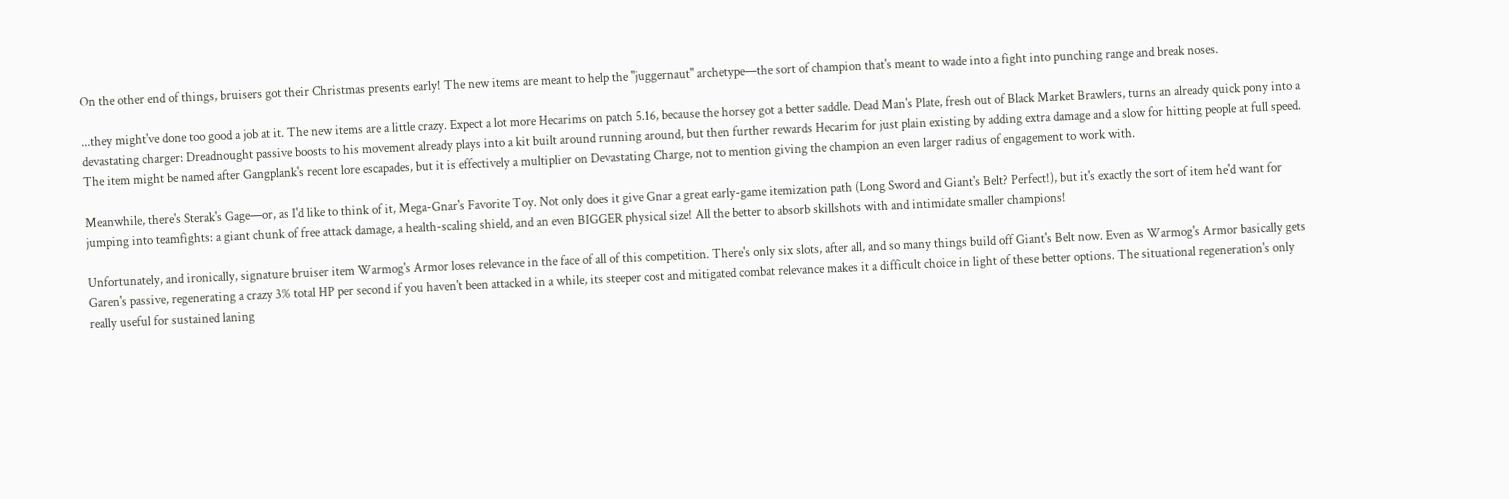On the other end of things, bruisers got their Christmas presents early! The new items are meant to help the "juggernaut" archetype—the sort of champion that's meant to wade into a fight into punching range and break noses.

...they might've done too good a job at it. The new items are a little crazy. Expect a lot more Hecarims on patch 5.16, because the horsey got a better saddle. Dead Man's Plate, fresh out of Black Market Brawlers, turns an already quick pony into a devastating charger: Dreadnought passive boosts to his movement already plays into a kit built around running around, but then further rewards Hecarim for just plain existing by adding extra damage and a slow for hitting people at full speed. The item might be named after Gangplank's recent lore escapades, but it is effectively a multiplier on Devastating Charge, not to mention giving the champion an even larger radius of engagement to work with.

Meanwhile, there's Sterak's Gage—or, as I'd like to think of it, Mega-Gnar's Favorite Toy. Not only does it give Gnar a great early-game itemization path (Long Sword and Giant's Belt? Perfect!), but it's exactly the sort of item he'd want for jumping into teamfights: a giant chunk of free attack damage, a health-scaling shield, and an even BIGGER physical size! All the better to absorb skillshots with and intimidate smaller champions!

Unfortunately, and ironically, signature bruiser item Warmog's Armor loses relevance in the face of all of this competition. There's only six slots, after all, and so many things build off Giant's Belt now. Even as Warmog's Armor basically gets Garen's passive, regenerating a crazy 3% total HP per second if you haven't been attacked in a while, its steeper cost and mitigated combat relevance makes it a difficult choice in light of these better options. The situational regeneration's only really useful for sustained laning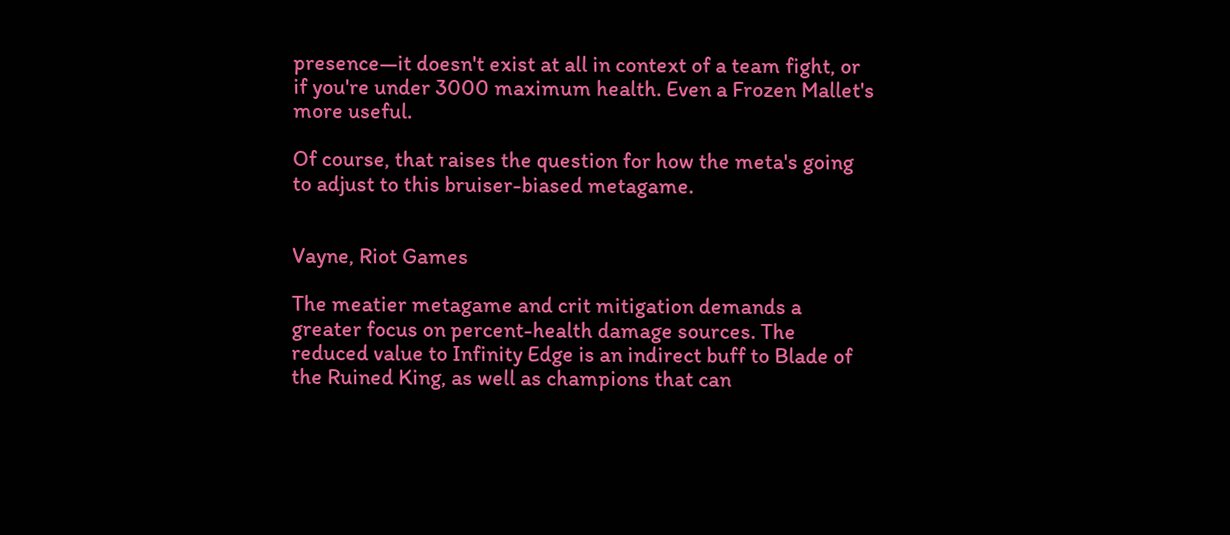presence—it doesn't exist at all in context of a team fight, or if you're under 3000 maximum health. Even a Frozen Mallet's more useful.

Of course, that raises the question for how the meta's going to adjust to this bruiser-biased metagame.


Vayne, Riot Games

The meatier metagame and crit mitigation demands a greater focus on percent-health damage sources. The reduced value to Infinity Edge is an indirect buff to Blade of the Ruined King, as well as champions that can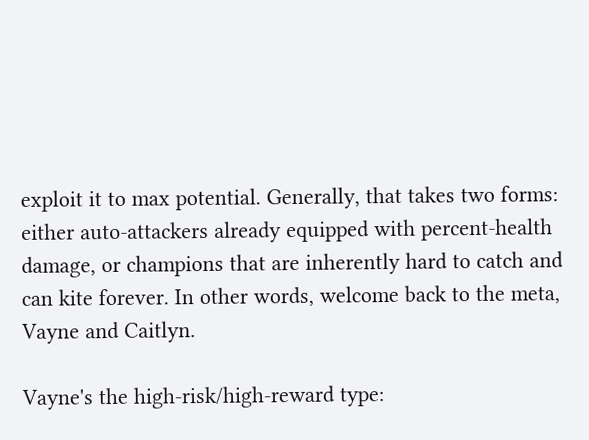exploit it to max potential. Generally, that takes two forms: either auto-attackers already equipped with percent-health damage, or champions that are inherently hard to catch and can kite forever. In other words, welcome back to the meta, Vayne and Caitlyn.

Vayne's the high-risk/high-reward type: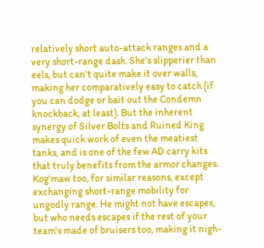relatively short auto-attack ranges and a very short-range dash. She's slipperier than eels, but can't quite make it over walls, making her comparatively easy to catch (if you can dodge or bait out the Condemn knockback, at least). But the inherent synergy of Silver Bolts and Ruined King makes quick work of even the meatiest tanks, and is one of the few AD carry kits that truly benefits from the armor changes. Kog'maw too, for similar reasons, except exchanging short-range mobility for ungodly range. He might not have escapes, but who needs escapes if the rest of your team's made of bruisers too, making it nigh-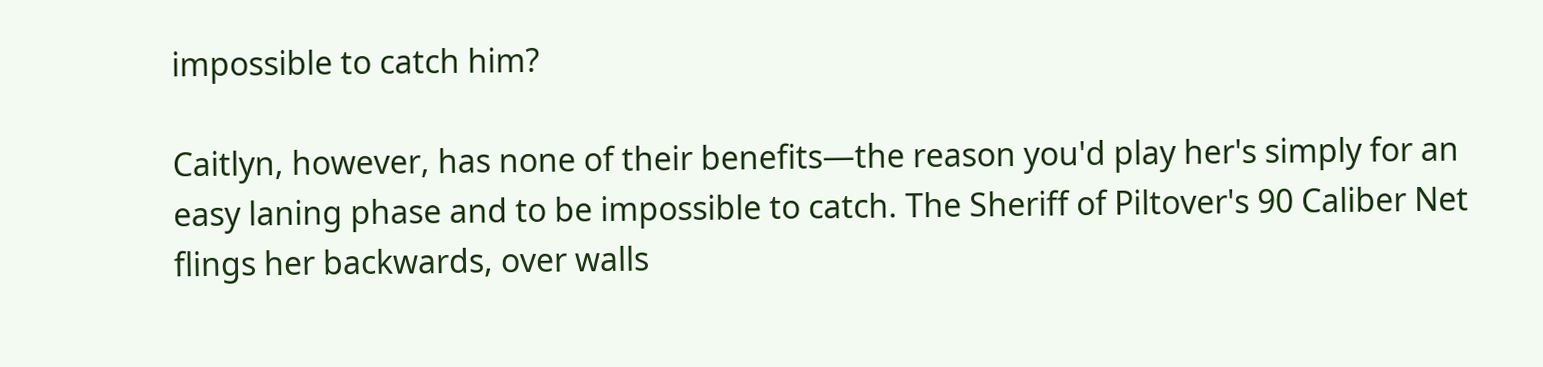impossible to catch him?

Caitlyn, however, has none of their benefits—the reason you'd play her's simply for an easy laning phase and to be impossible to catch. The Sheriff of Piltover's 90 Caliber Net flings her backwards, over walls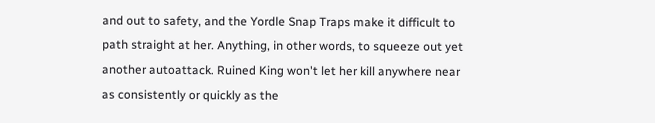and out to safety, and the Yordle Snap Traps make it difficult to path straight at her. Anything, in other words, to squeeze out yet another autoattack. Ruined King won't let her kill anywhere near as consistently or quickly as the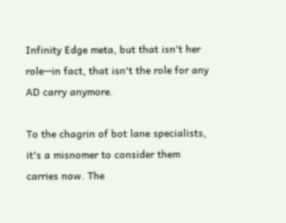Infinity Edge meta, but that isn't her role—in fact, that isn't the role for any AD carry anymore.

To the chagrin of bot lane specialists, it's a misnomer to consider them carries now. The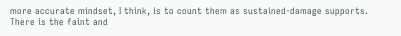more accurate mindset, I think, is to count them as sustained-damage supports. There is the faint and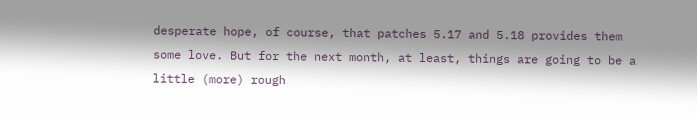desperate hope, of course, that patches 5.17 and 5.18 provides them some love. But for the next month, at least, things are going to be a little (more) rough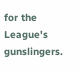for the League's gunslingers.